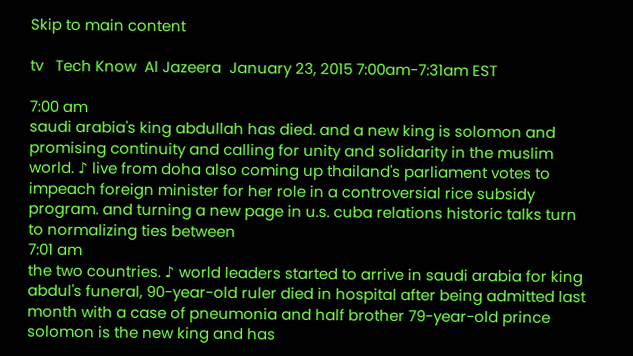Skip to main content

tv   Tech Know  Al Jazeera  January 23, 2015 7:00am-7:31am EST

7:00 am
saudi arabia's king abdullah has died. and a new king is solomon and promising continuity and calling for unity and solidarity in the muslim world. ♪ live from doha also coming up thailand's parliament votes to impeach foreign minister for her role in a controversial rice subsidy program. and turning a new page in u.s. cuba relations historic talks turn to normalizing ties between
7:01 am
the two countries. ♪ world leaders started to arrive in saudi arabia for king abdul's funeral, 90-year-old ruler died in hospital after being admitted last month with a case of pneumonia and half brother 79-year-old prince solomon is the new king and has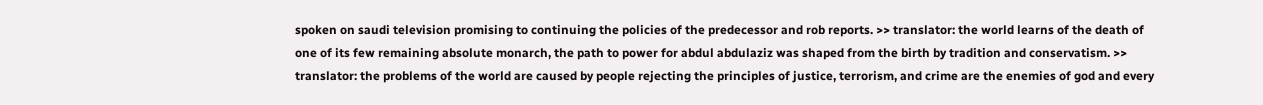spoken on saudi television promising to continuing the policies of the predecessor and rob reports. >> translator: the world learns of the death of one of its few remaining absolute monarch, the path to power for abdul abdulaziz was shaped from the birth by tradition and conservatism. >> translator: the problems of the world are caused by people rejecting the principles of justice, terrorism, and crime are the enemies of god and every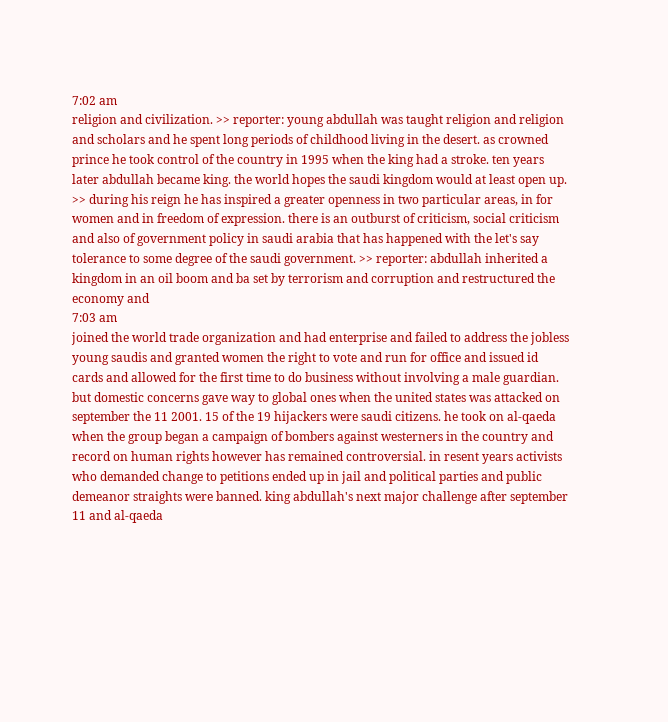7:02 am
religion and civilization. >> reporter: young abdullah was taught religion and religion and scholars and he spent long periods of childhood living in the desert. as crowned prince he took control of the country in 1995 when the king had a stroke. ten years later abdullah became king. the world hopes the saudi kingdom would at least open up. >> during his reign he has inspired a greater openness in two particular areas, in for women and in freedom of expression. there is an outburst of criticism, social criticism and also of government policy in saudi arabia that has happened with the let's say tolerance to some degree of the saudi government. >> reporter: abdullah inherited a kingdom in an oil boom and ba set by terrorism and corruption and restructured the economy and
7:03 am
joined the world trade organization and had enterprise and failed to address the jobless young saudis and granted women the right to vote and run for office and issued id cards and allowed for the first time to do business without involving a male guardian. but domestic concerns gave way to global ones when the united states was attacked on september the 11 2001. 15 of the 19 hijackers were saudi citizens. he took on al-qaeda when the group began a campaign of bombers against westerners in the country and record on human rights however has remained controversial. in resent years activists who demanded change to petitions ended up in jail and political parties and public demeanor straights were banned. king abdullah's next major challenge after september 11 and al-qaeda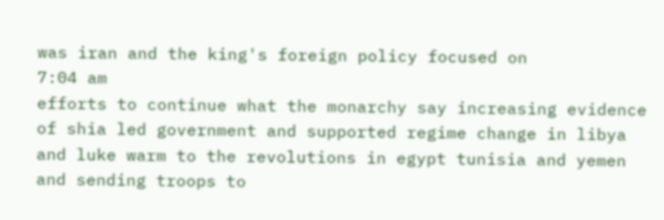was iran and the king's foreign policy focused on
7:04 am
efforts to continue what the monarchy say increasing evidence of shia led government and supported regime change in libya and luke warm to the revolutions in egypt tunisia and yemen and sending troops to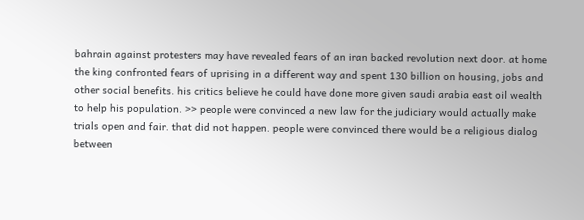bahrain against protesters may have revealed fears of an iran backed revolution next door. at home the king confronted fears of uprising in a different way and spent 130 billion on housing, jobs and other social benefits. his critics believe he could have done more given saudi arabia east oil wealth to help his population. >> people were convinced a new law for the judiciary would actually make trials open and fair. that did not happen. people were convinced there would be a religious dialog between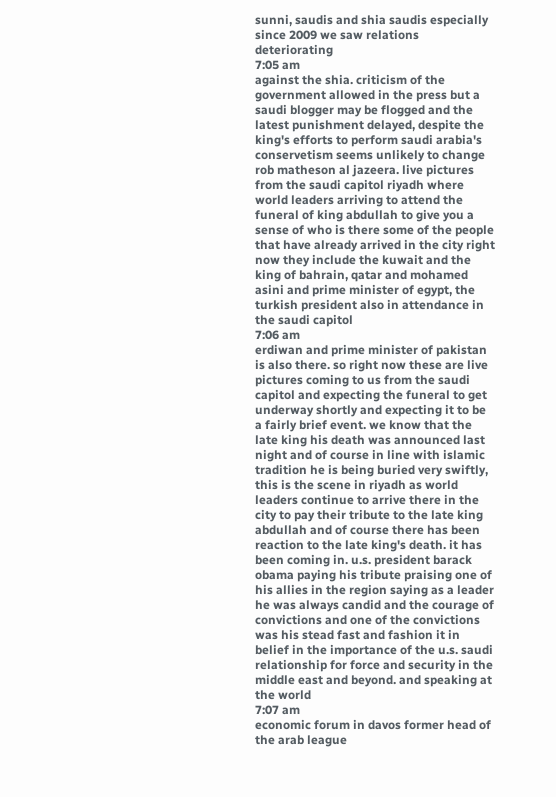sunni, saudis and shia saudis especially since 2009 we saw relations deteriorating
7:05 am
against the shia. criticism of the government allowed in the press but a saudi blogger may be flogged and the latest punishment delayed, despite the king's efforts to perform saudi arabia's conservetism seems unlikely to change rob matheson al jazeera. live pictures from the saudi capitol riyadh where world leaders arriving to attend the funeral of king abdullah to give you a sense of who is there some of the people that have already arrived in the city right now they include the kuwait and the king of bahrain, qatar and mohamed asini and prime minister of egypt, the turkish president also in attendance in the saudi capitol
7:06 am
erdiwan and prime minister of pakistan is also there. so right now these are live pictures coming to us from the saudi capitol and expecting the funeral to get underway shortly and expecting it to be a fairly brief event. we know that the late king his death was announced last night and of course in line with islamic tradition he is being buried very swiftly, this is the scene in riyadh as world leaders continue to arrive there in the city to pay their tribute to the late king abdullah and of course there has been reaction to the late king's death. it has been coming in. u.s. president barack obama paying his tribute praising one of his allies in the region saying as a leader he was always candid and the courage of convictions and one of the convictions was his stead fast and fashion it in belief in the importance of the u.s. saudi relationship for force and security in the middle east and beyond. and speaking at the world
7:07 am
economic forum in davos former head of the arab league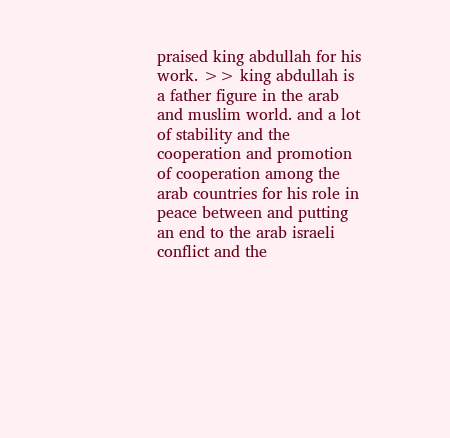praised king abdullah for his work. >> king abdullah is a father figure in the arab and muslim world. and a lot of stability and the cooperation and promotion of cooperation among the arab countries for his role in peace between and putting an end to the arab israeli conflict and the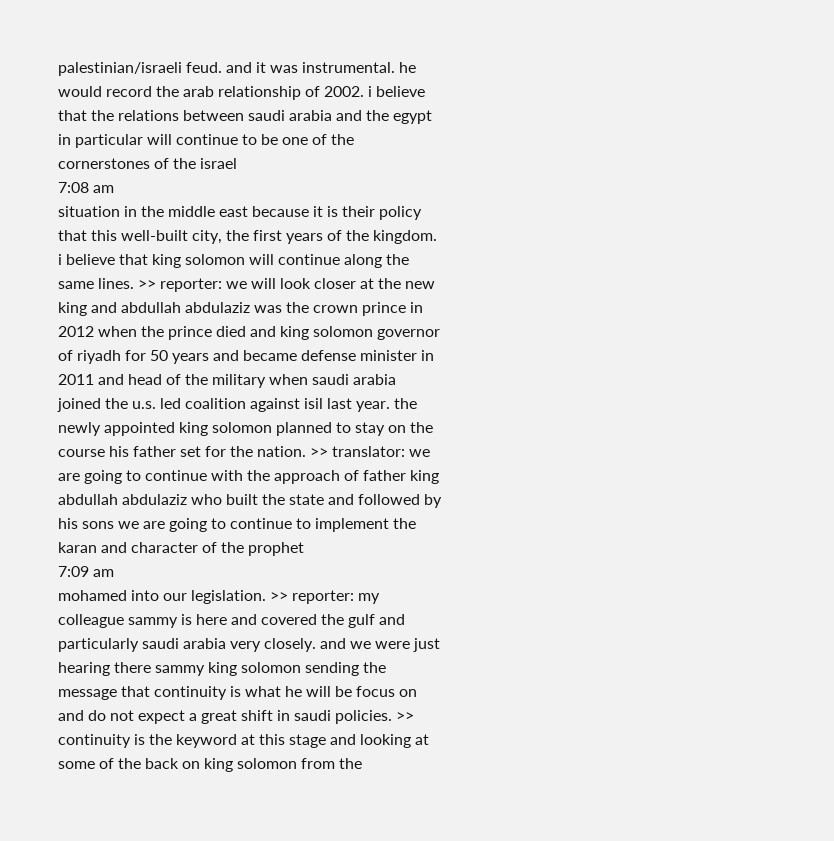palestinian/israeli feud. and it was instrumental. he would record the arab relationship of 2002. i believe that the relations between saudi arabia and the egypt in particular will continue to be one of the cornerstones of the israel
7:08 am
situation in the middle east because it is their policy that this well-built city, the first years of the kingdom. i believe that king solomon will continue along the same lines. >> reporter: we will look closer at the new king and abdullah abdulaziz was the crown prince in 2012 when the prince died and king solomon governor of riyadh for 50 years and became defense minister in 2011 and head of the military when saudi arabia joined the u.s. led coalition against isil last year. the newly appointed king solomon planned to stay on the course his father set for the nation. >> translator: we are going to continue with the approach of father king abdullah abdulaziz who built the state and followed by his sons we are going to continue to implement the karan and character of the prophet
7:09 am
mohamed into our legislation. >> reporter: my colleague sammy is here and covered the gulf and particularly saudi arabia very closely. and we were just hearing there sammy king solomon sending the message that continuity is what he will be focus on and do not expect a great shift in saudi policies. >> continuity is the keyword at this stage and looking at some of the back on king solomon from the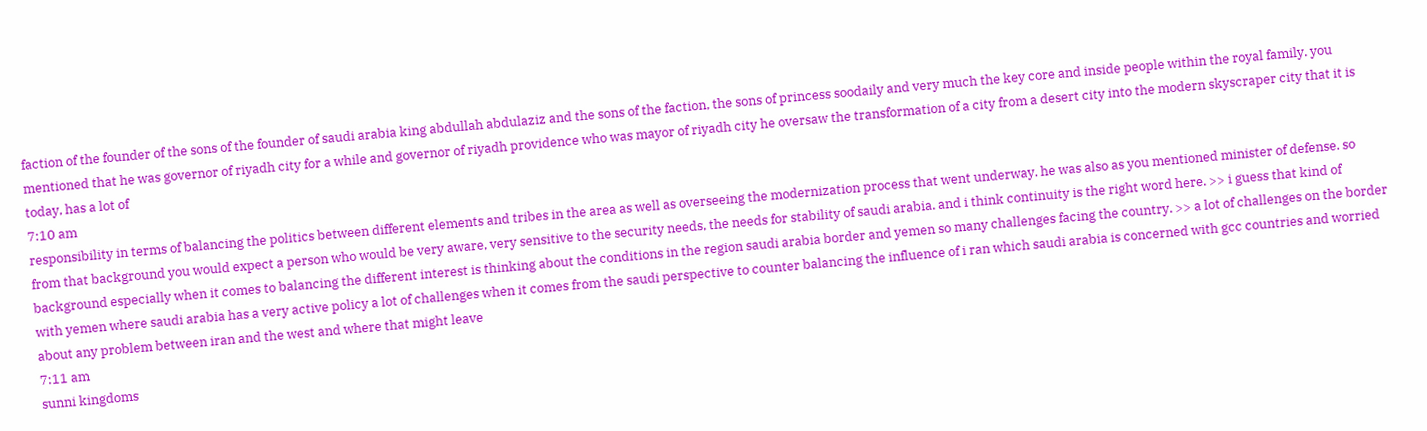faction of the founder of the sons of the founder of saudi arabia king abdullah abdulaziz and the sons of the faction, the sons of princess soodaily and very much the key core and inside people within the royal family. you mentioned that he was governor of riyadh city for a while and governor of riyadh providence who was mayor of riyadh city he oversaw the transformation of a city from a desert city into the modern skyscraper city that it is today, has a lot of
7:10 am
responsibility in terms of balancing the politics between different elements and tribes in the area as well as overseeing the modernization process that went underway. he was also as you mentioned minister of defense. so from that background you would expect a person who would be very aware, very sensitive to the security needs, the needs for stability of saudi arabia. and i think continuity is the right word here. >> i guess that kind of background especially when it comes to balancing the different interest is thinking about the conditions in the region saudi arabia border and yemen so many challenges facing the country. >> a lot of challenges on the border with yemen where saudi arabia has a very active policy a lot of challenges when it comes from the saudi perspective to counter balancing the influence of i ran which saudi arabia is concerned with gcc countries and worried about any problem between iran and the west and where that might leave
7:11 am
sunni kingdoms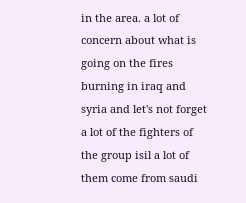in the area. a lot of concern about what is going on the fires burning in iraq and syria and let's not forget a lot of the fighters of the group isil a lot of them come from saudi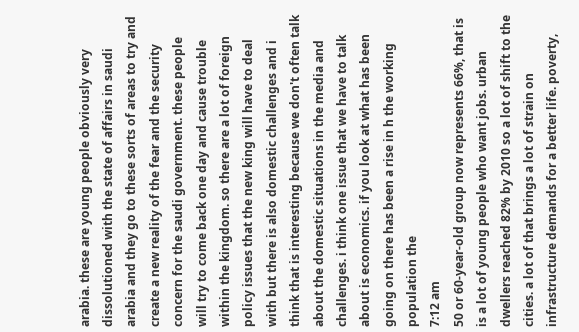arabia. these are young people obviously very dissolutioned with the state of affairs in saudi arabia and they go to these sorts of areas to try and create a new reality of the fear and the security concern for the saudi government. these people will try to come back one day and cause trouble within the kingdom. so there are a lot of foreign policy issues that the new king will have to deal with but there is also domestic challenges and i think that is interesting because we don't often talk about the domestic situations in the media and challenges. i think one issue that we have to talk about is economics. if you look at what has been going on there has been a rise in h the working population the
7:12 am
50 or 60-year-old group now represents 66%, that is is a lot of young people who want jobs. urban dwellers reached 82% by 2010 so a lot of shift to the cities. a lot of that brings a lot of strain on infrastructure demands for a better life. poverty,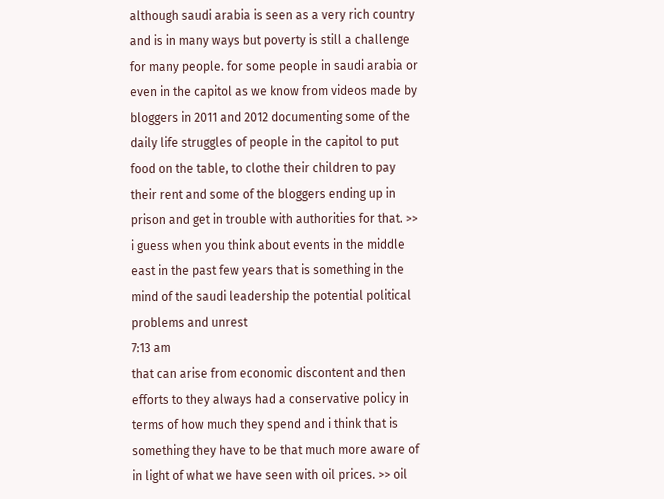although saudi arabia is seen as a very rich country and is in many ways but poverty is still a challenge for many people. for some people in saudi arabia or even in the capitol as we know from videos made by bloggers in 2011 and 2012 documenting some of the daily life struggles of people in the capitol to put food on the table, to clothe their children to pay their rent and some of the bloggers ending up in prison and get in trouble with authorities for that. >> i guess when you think about events in the middle east in the past few years that is something in the mind of the saudi leadership the potential political problems and unrest
7:13 am
that can arise from economic discontent and then efforts to they always had a conservative policy in terms of how much they spend and i think that is something they have to be that much more aware of in light of what we have seen with oil prices. >> oil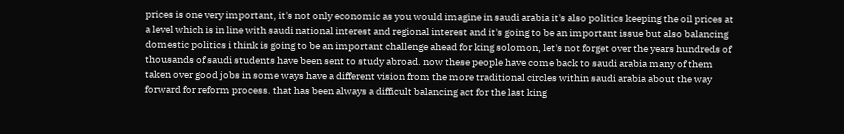prices is one very important, it's not only economic as you would imagine in saudi arabia it's also politics keeping the oil prices at a level which is in line with saudi national interest and regional interest and it's going to be an important issue but also balancing domestic politics i think is going to be an important challenge ahead for king solomon, let's not forget over the years hundreds of thousands of saudi students have been sent to study abroad. now these people have come back to saudi arabia many of them taken over good jobs in some ways have a different vision from the more traditional circles within saudi arabia about the way forward for reform process. that has been always a difficult balancing act for the last king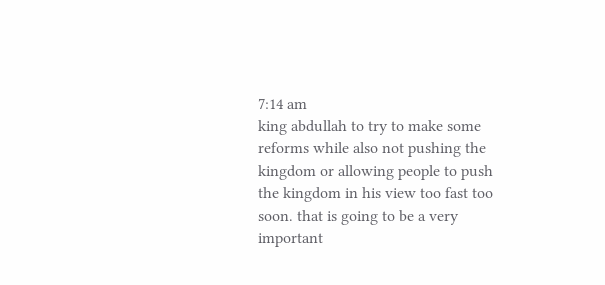7:14 am
king abdullah to try to make some reforms while also not pushing the kingdom or allowing people to push the kingdom in his view too fast too soon. that is going to be a very important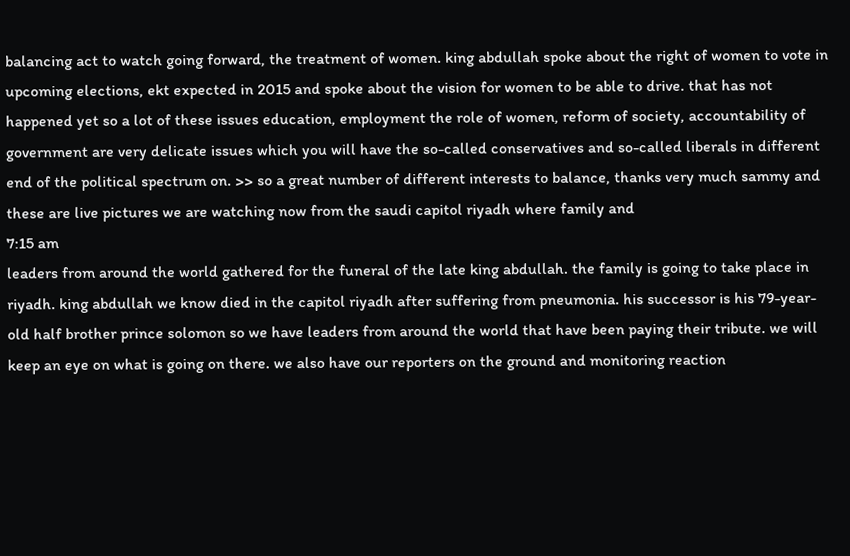balancing act to watch going forward, the treatment of women. king abdullah spoke about the right of women to vote in upcoming elections, ekt expected in 2015 and spoke about the vision for women to be able to drive. that has not happened yet so a lot of these issues education, employment the role of women, reform of society, accountability of government are very delicate issues which you will have the so-called conservatives and so-called liberals in different end of the political spectrum on. >> so a great number of different interests to balance, thanks very much sammy and these are live pictures we are watching now from the saudi capitol riyadh where family and
7:15 am
leaders from around the world gathered for the funeral of the late king abdullah. the family is going to take place in riyadh. king abdullah we know died in the capitol riyadh after suffering from pneumonia. his successor is his 79-year-old half brother prince solomon so we have leaders from around the world that have been paying their tribute. we will keep an eye on what is going on there. we also have our reporters on the ground and monitoring reaction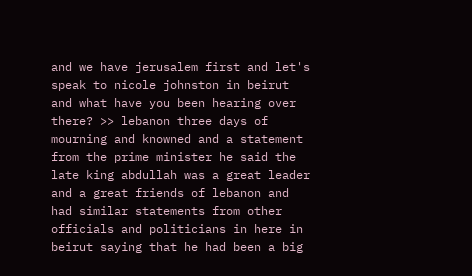and we have jerusalem first and let's speak to nicole johnston in beirut and what have you been hearing over there? >> lebanon three days of mourning and knowned and a statement from the prime minister he said the late king abdullah was a great leader and a great friends of lebanon and had similar statements from other officials and politicians in here in beirut saying that he had been a big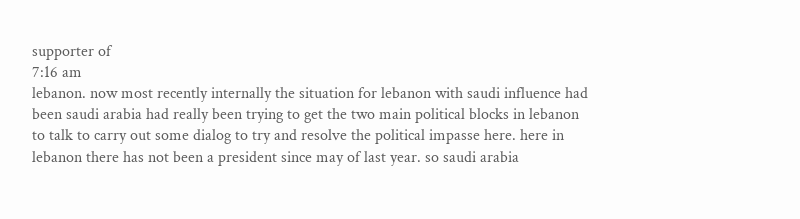supporter of
7:16 am
lebanon. now most recently internally the situation for lebanon with saudi influence had been saudi arabia had really been trying to get the two main political blocks in lebanon to talk to carry out some dialog to try and resolve the political impasse here. here in lebanon there has not been a president since may of last year. so saudi arabia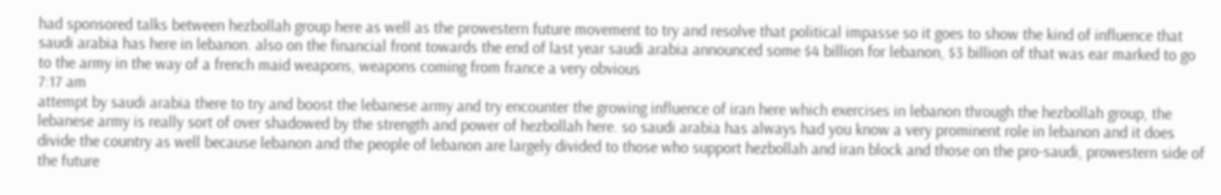had sponsored talks between hezbollah group here as well as the prowestern future movement to try and resolve that political impasse so it goes to show the kind of influence that saudi arabia has here in lebanon. also on the financial front towards the end of last year saudi arabia announced some $4 billion for lebanon, $3 billion of that was ear marked to go to the army in the way of a french maid weapons, weapons coming from france a very obvious
7:17 am
attempt by saudi arabia there to try and boost the lebanese army and try encounter the growing influence of iran here which exercises in lebanon through the hezbollah group, the lebanese army is really sort of over shadowed by the strength and power of hezbollah here. so saudi arabia has always had you know a very prominent role in lebanon and it does divide the country as well because lebanon and the people of lebanon are largely divided to those who support hezbollah and iran block and those on the pro-saudi, prowestern side of the future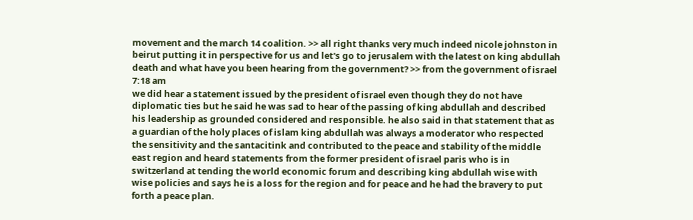movement and the march 14 coalition. >> all right thanks very much indeed nicole johnston in beirut putting it in perspective for us and let's go to jerusalem with the latest on king abdullah death and what have you been hearing from the government? >> from the government of israel
7:18 am
we did hear a statement issued by the president of israel even though they do not have diplomatic ties but he said he was sad to hear of the passing of king abdullah and described his leadership as grounded considered and responsible. he also said in that statement that as a guardian of the holy places of islam king abdullah was always a moderator who respected the sensitivity and the santacitink and contributed to the peace and stability of the middle east region and heard statements from the former president of israel paris who is in switzerland at tending the world economic forum and describing king abdullah wise with wise policies and says he is a loss for the region and for peace and he had the bravery to put forth a peace plan.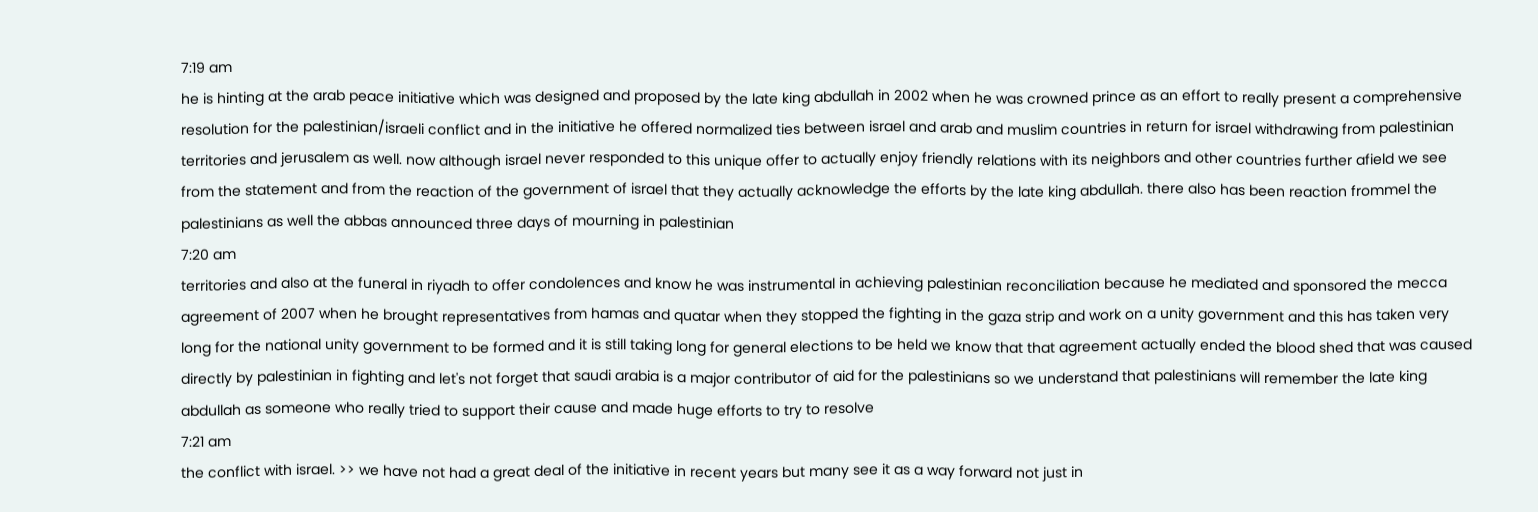7:19 am
he is hinting at the arab peace initiative which was designed and proposed by the late king abdullah in 2002 when he was crowned prince as an effort to really present a comprehensive resolution for the palestinian/israeli conflict and in the initiative he offered normalized ties between israel and arab and muslim countries in return for israel withdrawing from palestinian territories and jerusalem as well. now although israel never responded to this unique offer to actually enjoy friendly relations with its neighbors and other countries further afield we see from the statement and from the reaction of the government of israel that they actually acknowledge the efforts by the late king abdullah. there also has been reaction frommel the palestinians as well the abbas announced three days of mourning in palestinian
7:20 am
territories and also at the funeral in riyadh to offer condolences and know he was instrumental in achieving palestinian reconciliation because he mediated and sponsored the mecca agreement of 2007 when he brought representatives from hamas and quatar when they stopped the fighting in the gaza strip and work on a unity government and this has taken very long for the national unity government to be formed and it is still taking long for general elections to be held we know that that agreement actually ended the blood shed that was caused directly by palestinian in fighting and let's not forget that saudi arabia is a major contributor of aid for the palestinians so we understand that palestinians will remember the late king abdullah as someone who really tried to support their cause and made huge efforts to try to resolve
7:21 am
the conflict with israel. >> we have not had a great deal of the initiative in recent years but many see it as a way forward not just in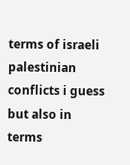terms of israeli palestinian conflicts i guess but also in terms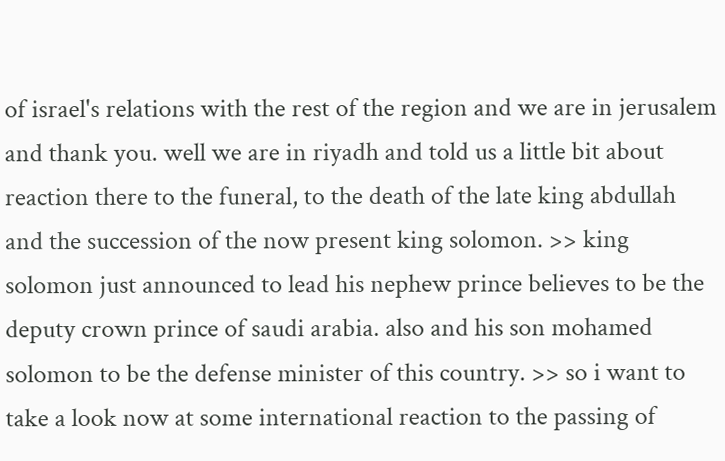of israel's relations with the rest of the region and we are in jerusalem and thank you. well we are in riyadh and told us a little bit about reaction there to the funeral, to the death of the late king abdullah and the succession of the now present king solomon. >> king solomon just announced to lead his nephew prince believes to be the deputy crown prince of saudi arabia. also and his son mohamed solomon to be the defense minister of this country. >> so i want to take a look now at some international reaction to the passing of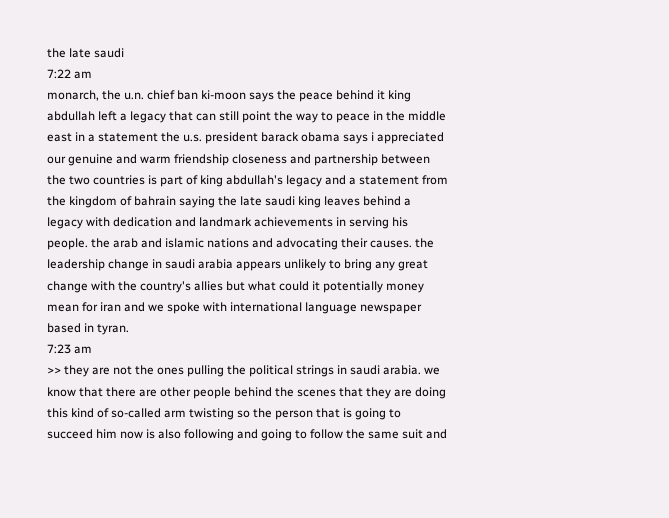the late saudi
7:22 am
monarch, the u.n. chief ban ki-moon says the peace behind it king abdullah left a legacy that can still point the way to peace in the middle east in a statement the u.s. president barack obama says i appreciated our genuine and warm friendship closeness and partnership between the two countries is part of king abdullah's legacy and a statement from the kingdom of bahrain saying the late saudi king leaves behind a legacy with dedication and landmark achievements in serving his people. the arab and islamic nations and advocating their causes. the leadership change in saudi arabia appears unlikely to bring any great change with the country's allies but what could it potentially money mean for iran and we spoke with international language newspaper based in tyran.
7:23 am
>> they are not the ones pulling the political strings in saudi arabia. we know that there are other people behind the scenes that they are doing this kind of so-called arm twisting so the person that is going to succeed him now is also following and going to follow the same suit and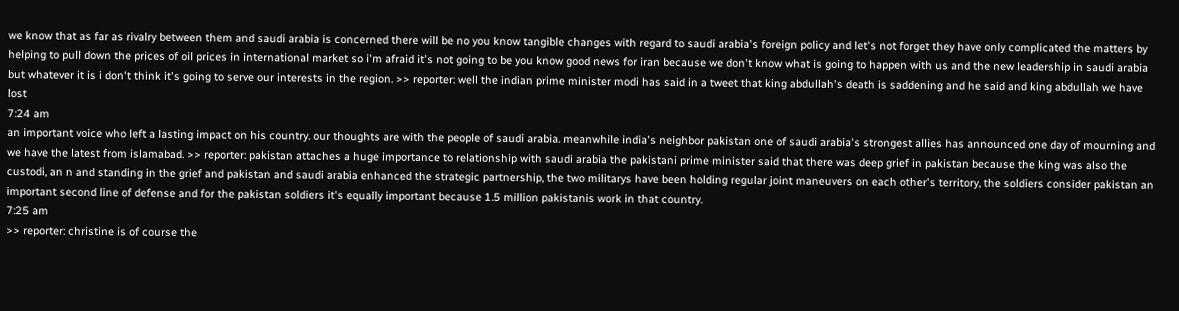we know that as far as rivalry between them and saudi arabia is concerned there will be no you know tangible changes with regard to saudi arabia's foreign policy and let's not forget they have only complicated the matters by helping to pull down the prices of oil prices in international market so i'm afraid it's not going to be you know good news for iran because we don't know what is going to happen with us and the new leadership in saudi arabia but whatever it is i don't think it's going to serve our interests in the region. >> reporter: well the indian prime minister modi has said in a tweet that king abdullah's death is saddening and he said and king abdullah we have lost
7:24 am
an important voice who left a lasting impact on his country. our thoughts are with the people of saudi arabia. meanwhile india's neighbor pakistan one of saudi arabia's strongest allies has announced one day of mourning and we have the latest from islamabad. >> reporter: pakistan attaches a huge importance to relationship with saudi arabia the pakistani prime minister said that there was deep grief in pakistan because the king was also the custodi, an n and standing in the grief and pakistan and saudi arabia enhanced the strategic partnership, the two militarys have been holding regular joint maneuvers on each other's territory, the soldiers consider pakistan an important second line of defense and for the pakistan soldiers it's equally important because 1.5 million pakistanis work in that country.
7:25 am
>> reporter: christine is of course the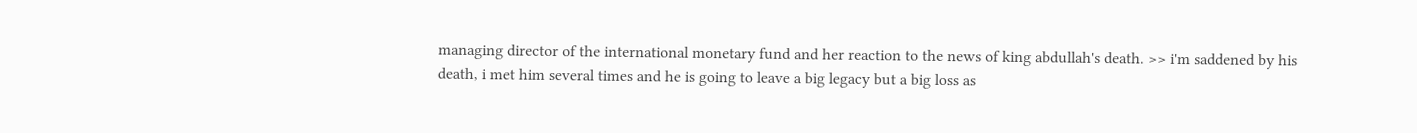managing director of the international monetary fund and her reaction to the news of king abdullah's death. >> i'm saddened by his death, i met him several times and he is going to leave a big legacy but a big loss as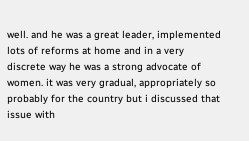well. and he was a great leader, implemented lots of reforms at home and in a very discrete way he was a strong advocate of women. it was very gradual, appropriately so probably for the country but i discussed that issue with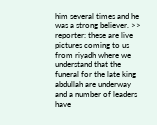him several times and he was a strong believer. >> reporter: these are live pictures coming to us from riyadh where we understand that the funeral for the late king abdullah are underway and a number of leaders have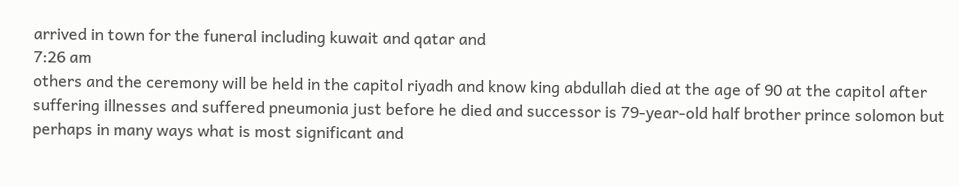arrived in town for the funeral including kuwait and qatar and
7:26 am
others and the ceremony will be held in the capitol riyadh and know king abdullah died at the age of 90 at the capitol after suffering illnesses and suffered pneumonia just before he died and successor is 79-year-old half brother prince solomon but perhaps in many ways what is most significant and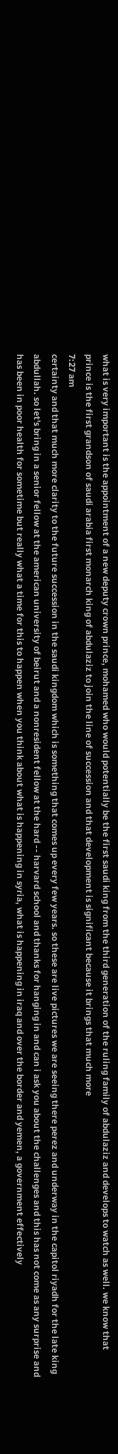what is very important is the appointment of a new deputy crown prince, mohamed who would potentially be the first saudi king from the third generation of the ruling family of abdulaziz and develops to watch as well. we know that prince is the first grandson of saudi arabia first monarch king of abdulaziz to join the line of succession and that development is significant because it brings that much more
7:27 am
certainty and that much more clarity to the future succession in the saudi kingdom which is something that comes up every few years. so these are live pictures we are seeing there perez and underway in the capitol riyadh for the late king abdullah. so let's bring in a senior fellow at the american university of beirut and a nonresident fellow at the hard -- harvard school and thanks for hanging in and can i ask you about the challenges and this has not come as any surprise and has been in poor health for sometime but really what a time for this to happen when you think about what is happening in syria, what is happening in iraq and over the border and yemen, a government effectively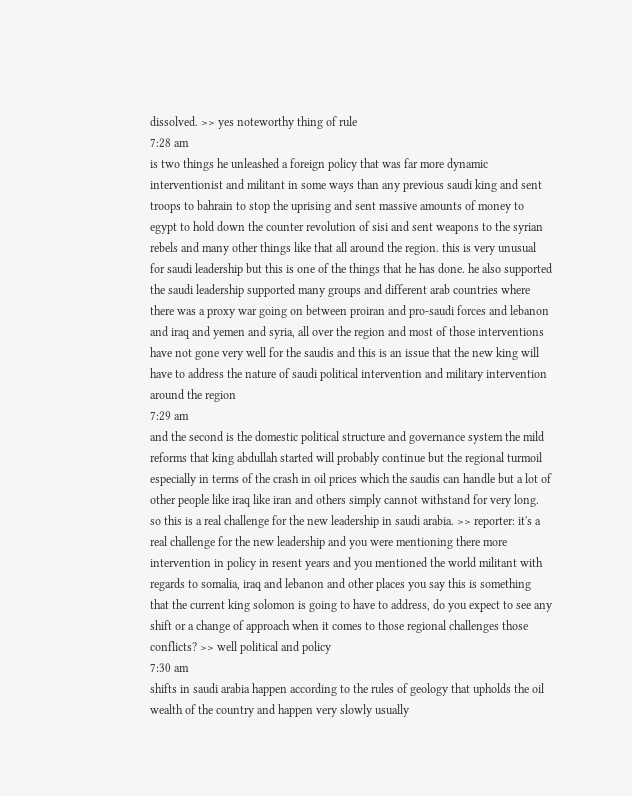dissolved. >> yes noteworthy thing of rule
7:28 am
is two things he unleashed a foreign policy that was far more dynamic interventionist and militant in some ways than any previous saudi king and sent troops to bahrain to stop the uprising and sent massive amounts of money to egypt to hold down the counter revolution of sisi and sent weapons to the syrian rebels and many other things like that all around the region. this is very unusual for saudi leadership but this is one of the things that he has done. he also supported the saudi leadership supported many groups and different arab countries where there was a proxy war going on between proiran and pro-saudi forces and lebanon and iraq and yemen and syria, all over the region and most of those interventions have not gone very well for the saudis and this is an issue that the new king will have to address the nature of saudi political intervention and military intervention around the region
7:29 am
and the second is the domestic political structure and governance system the mild reforms that king abdullah started will probably continue but the regional turmoil especially in terms of the crash in oil prices which the saudis can handle but a lot of other people like iraq like iran and others simply cannot withstand for very long. so this is a real challenge for the new leadership in saudi arabia. >> reporter: it's a real challenge for the new leadership and you were mentioning there more intervention in policy in resent years and you mentioned the world militant with regards to somalia, iraq and lebanon and other places you say this is something that the current king solomon is going to have to address, do you expect to see any shift or a change of approach when it comes to those regional challenges those conflicts? >> well political and policy
7:30 am
shifts in saudi arabia happen according to the rules of geology that upholds the oil wealth of the country and happen very slowly usually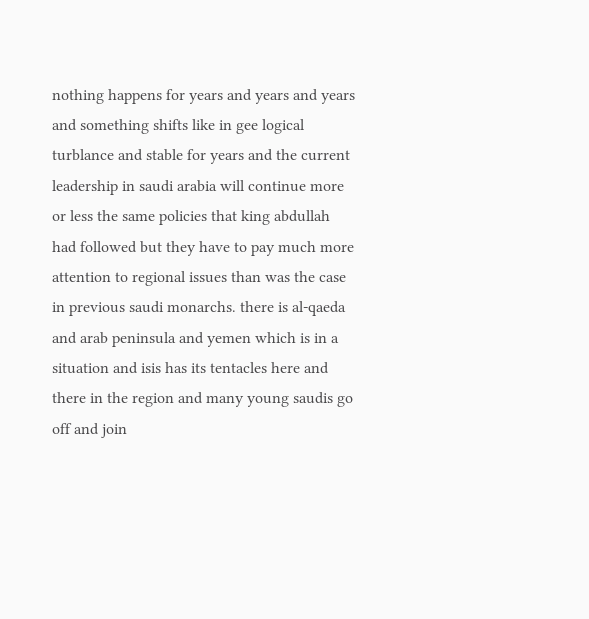nothing happens for years and years and years and something shifts like in gee logical turblance and stable for years and the current leadership in saudi arabia will continue more or less the same policies that king abdullah had followed but they have to pay much more attention to regional issues than was the case in previous saudi monarchs. there is al-qaeda and arab peninsula and yemen which is in a situation and isis has its tentacles here and there in the region and many young saudis go off and join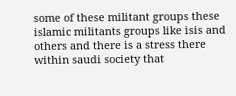some of these militant groups these islamic militants groups like isis and others and there is a stress there within saudi society that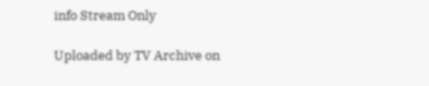info Stream Only

Uploaded by TV Archive on